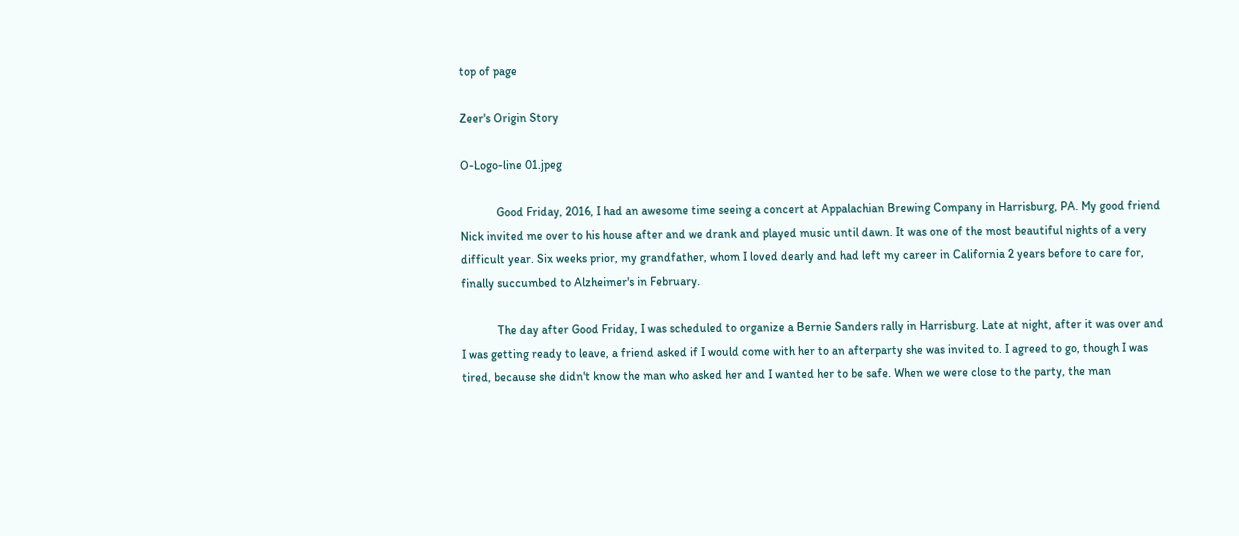top of page

Zeer's Origin Story

O-Logo-line 01.jpeg

            Good Friday, 2016, I had an awesome time seeing a concert at Appalachian Brewing Company in Harrisburg, PA. My good friend Nick invited me over to his house after and we drank and played music until dawn. It was one of the most beautiful nights of a very difficult year. Six weeks prior, my grandfather, whom I loved dearly and had left my career in California 2 years before to care for, finally succumbed to Alzheimer's in February.

            The day after Good Friday, I was scheduled to organize a Bernie Sanders rally in Harrisburg. Late at night, after it was over and I was getting ready to leave, a friend asked if I would come with her to an afterparty she was invited to. I agreed to go, though I was tired, because she didn't know the man who asked her and I wanted her to be safe. When we were close to the party, the man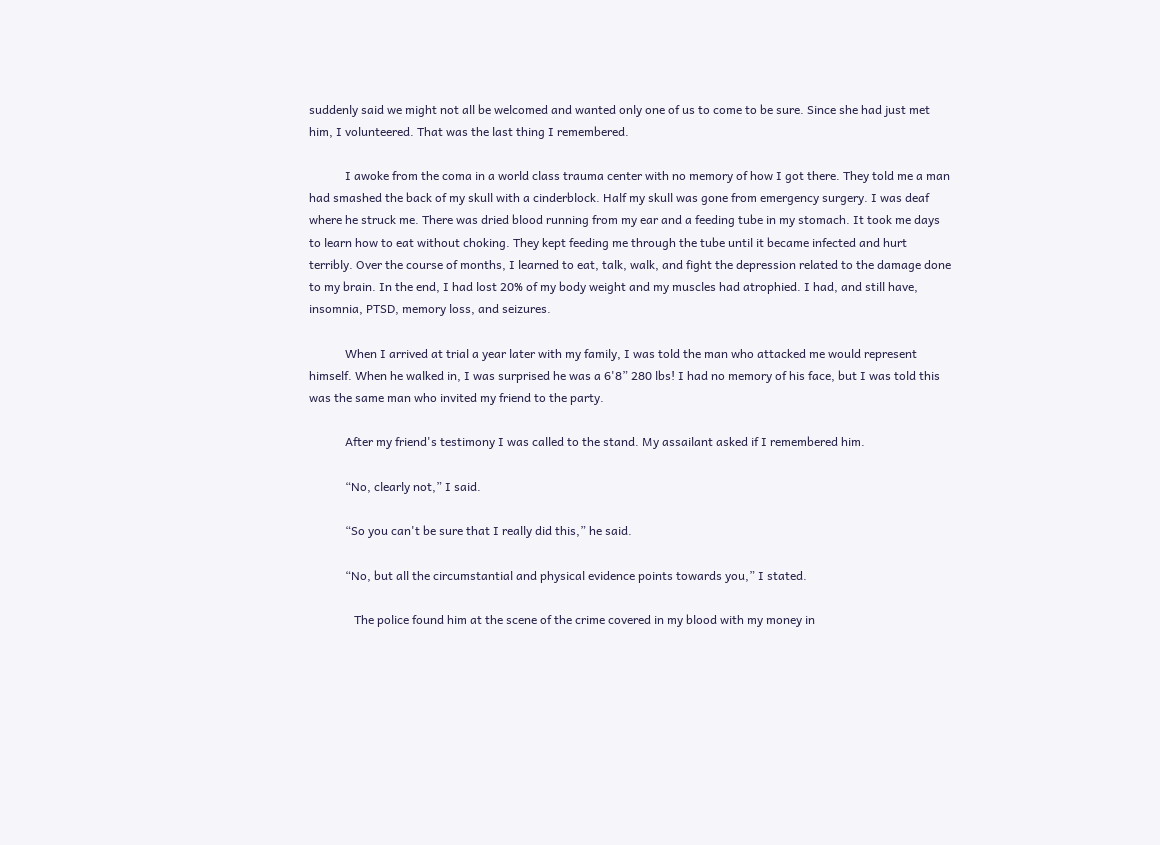suddenly said we might not all be welcomed and wanted only one of us to come to be sure. Since she had just met him, I volunteered. That was the last thing I remembered.

            I awoke from the coma in a world class trauma center with no memory of how I got there. They told me a man had smashed the back of my skull with a cinderblock. Half my skull was gone from emergency surgery. I was deaf where he struck me. There was dried blood running from my ear and a feeding tube in my stomach. It took me days to learn how to eat without choking. They kept feeding me through the tube until it became infected and hurt terribly. Over the course of months, I learned to eat, talk, walk, and fight the depression related to the damage done to my brain. In the end, I had lost 20% of my body weight and my muscles had atrophied. I had, and still have, insomnia, PTSD, memory loss, and seizures.

            When I arrived at trial a year later with my family, I was told the man who attacked me would represent himself. When he walked in, I was surprised he was a 6'8” 280 lbs! I had no memory of his face, but I was told this was the same man who invited my friend to the party.

            After my friend's testimony I was called to the stand. My assailant asked if I remembered him.

            “No, clearly not,” I said.

            “So you can't be sure that I really did this,” he said.

            “No, but all the circumstantial and physical evidence points towards you,” I stated.

               The police found him at the scene of the crime covered in my blood with my money in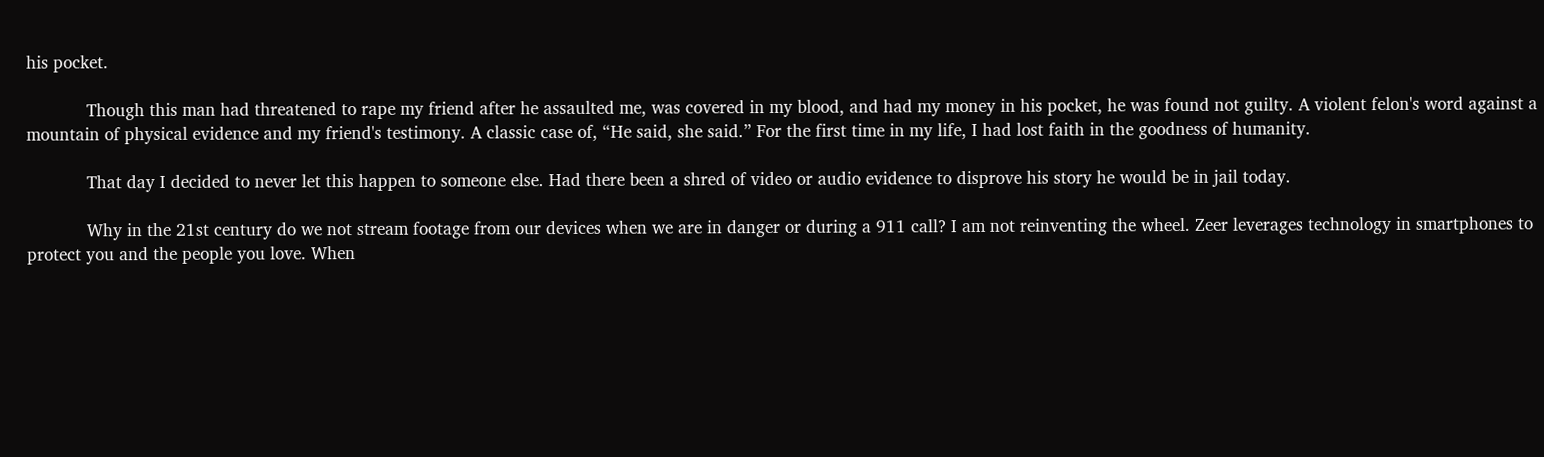his pocket.

            Though this man had threatened to rape my friend after he assaulted me, was covered in my blood, and had my money in his pocket, he was found not guilty. A violent felon's word against a mountain of physical evidence and my friend's testimony. A classic case of, “He said, she said.” For the first time in my life, I had lost faith in the goodness of humanity.

            That day I decided to never let this happen to someone else. Had there been a shred of video or audio evidence to disprove his story he would be in jail today.

            Why in the 21st century do we not stream footage from our devices when we are in danger or during a 911 call? I am not reinventing the wheel. Zeer leverages technology in smartphones to protect you and the people you love. When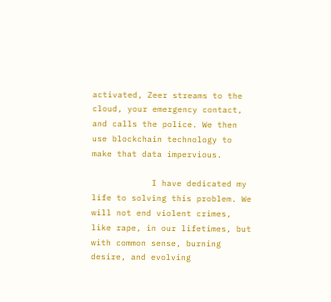activated, Zeer streams to the cloud, your emergency contact, and calls the police. We then use blockchain technology to make that data impervious.

            I have dedicated my life to solving this problem. We will not end violent crimes, like rape, in our lifetimes, but with common sense, burning desire, and evolving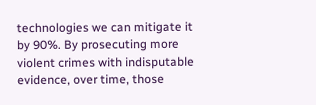technologies we can mitigate it by 90%. By prosecuting more violent crimes with indisputable evidence, over time, those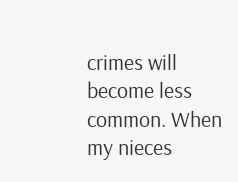crimes will become less common. When my nieces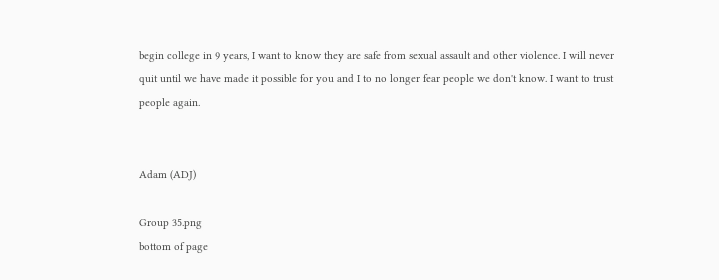begin college in 9 years, I want to know they are safe from sexual assault and other violence. I will never quit until we have made it possible for you and I to no longer fear people we don't know. I want to trust people again.


Adam (ADJ)

Group 35.png
bottom of page